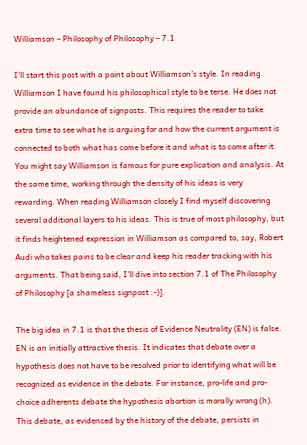Williamson – Philosophy of Philosophy – 7.1

I’ll start this post with a point about Williamson’s style. In reading Williamson I have found his philosophical style to be terse. He does not provide an abundance of signposts. This requires the reader to take extra time to see what he is arguing for and how the current argument is connected to both what has come before it and what is to come after it. You might say Williamson is famous for pure explication and analysis. At the same time, working through the density of his ideas is very rewarding. When reading Williamson closely I find myself discovering several additional layers to his ideas. This is true of most philosophy, but it finds heightened expression in Williamson as compared to, say, Robert Audi who takes pains to be clear and keep his reader tracking with his arguments. That being said, I’ll dive into section 7.1 of The Philosophy of Philosophy [a shameless signpost :-)].

The big idea in 7.1 is that the thesis of Evidence Neutrality (EN) is false. EN is an initially attractive thesis. It indicates that debate over a hypothesis does not have to be resolved prior to identifying what will be recognized as evidence in the debate. For instance, pro-life and pro-choice adherents debate the hypothesis abortion is morally wrong (h). This debate, as evidenced by the history of the debate, persists in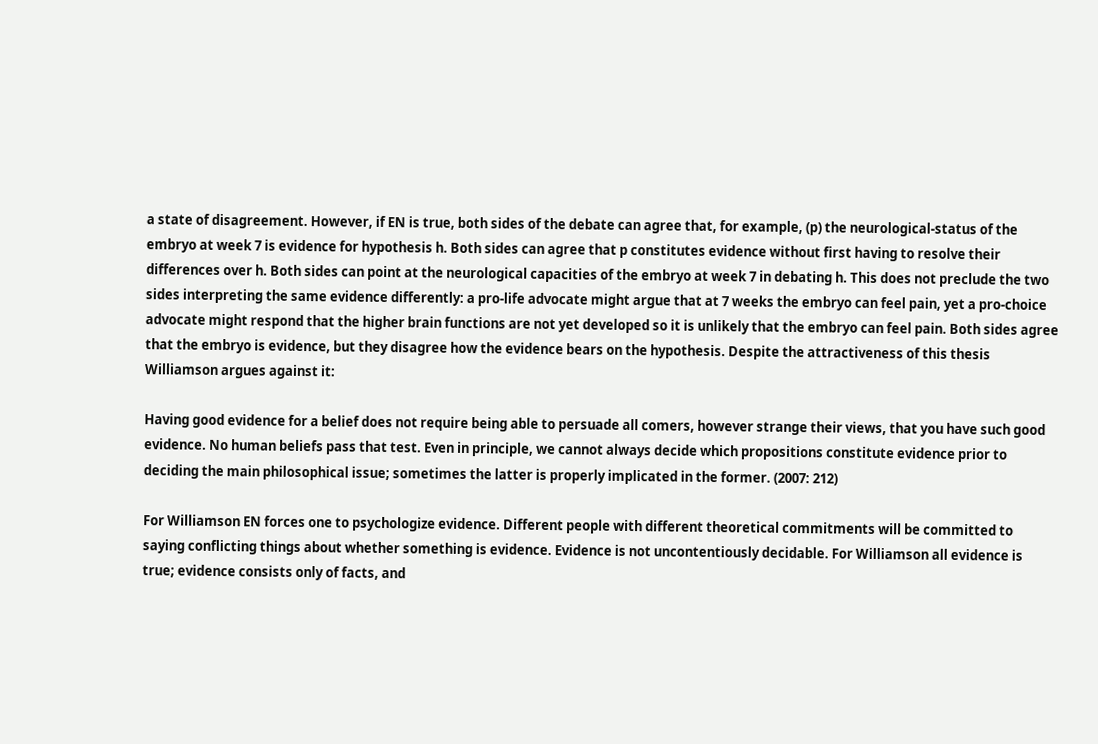a state of disagreement. However, if EN is true, both sides of the debate can agree that, for example, (p) the neurological-status of the embryo at week 7 is evidence for hypothesis h. Both sides can agree that p constitutes evidence without first having to resolve their differences over h. Both sides can point at the neurological capacities of the embryo at week 7 in debating h. This does not preclude the two sides interpreting the same evidence differently: a pro-life advocate might argue that at 7 weeks the embryo can feel pain, yet a pro-choice advocate might respond that the higher brain functions are not yet developed so it is unlikely that the embryo can feel pain. Both sides agree that the embryo is evidence, but they disagree how the evidence bears on the hypothesis. Despite the attractiveness of this thesis Williamson argues against it:

Having good evidence for a belief does not require being able to persuade all comers, however strange their views, that you have such good evidence. No human beliefs pass that test. Even in principle, we cannot always decide which propositions constitute evidence prior to deciding the main philosophical issue; sometimes the latter is properly implicated in the former. (2007: 212)

For Williamson EN forces one to psychologize evidence. Different people with different theoretical commitments will be committed to saying conflicting things about whether something is evidence. Evidence is not uncontentiously decidable. For Williamson all evidence is true; evidence consists only of facts, and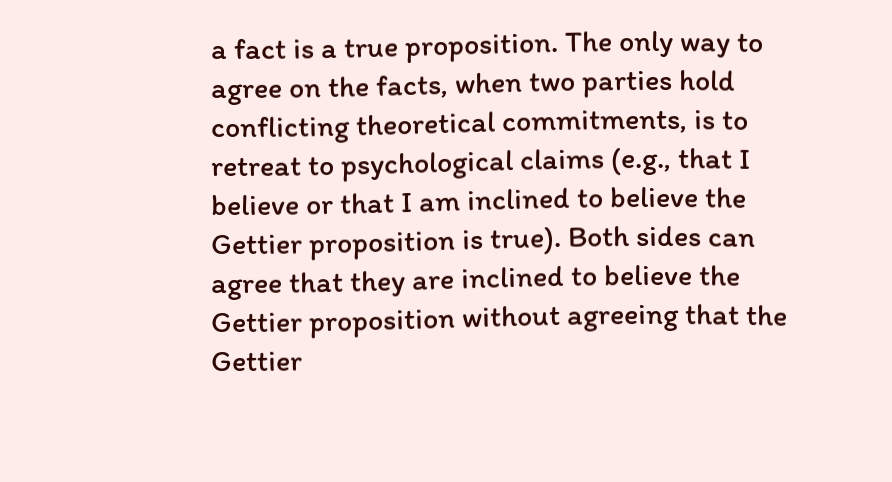a fact is a true proposition. The only way to agree on the facts, when two parties hold conflicting theoretical commitments, is to retreat to psychological claims (e.g., that I believe or that I am inclined to believe the Gettier proposition is true). Both sides can agree that they are inclined to believe the Gettier proposition without agreeing that the Gettier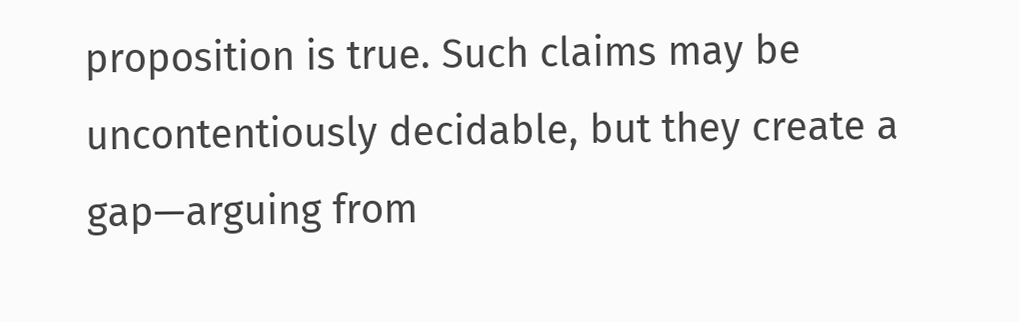proposition is true. Such claims may be uncontentiously decidable, but they create a gap—arguing from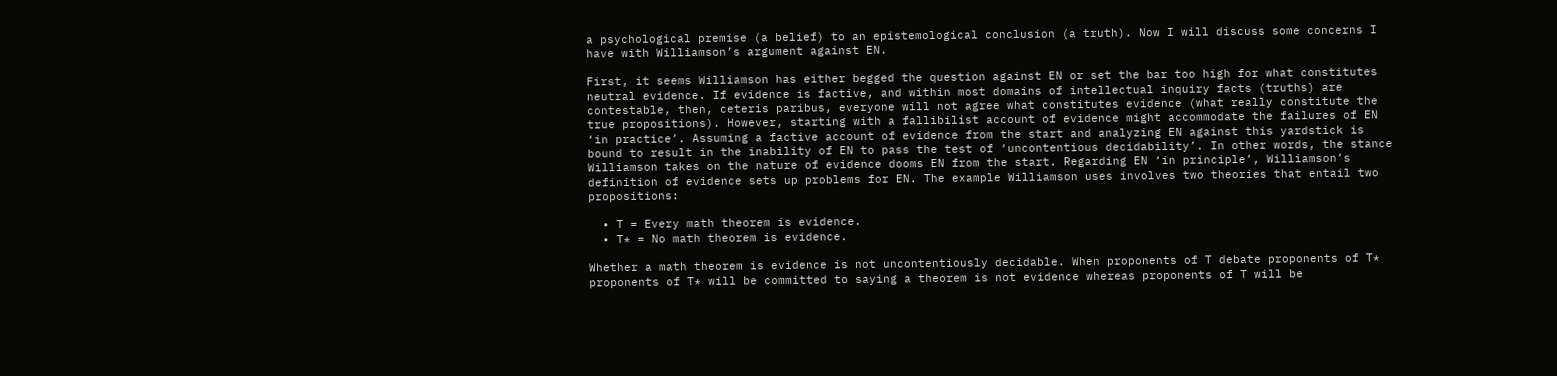a psychological premise (a belief) to an epistemological conclusion (a truth). Now I will discuss some concerns I have with Williamson’s argument against EN.

First, it seems Williamson has either begged the question against EN or set the bar too high for what constitutes neutral evidence. If evidence is factive, and within most domains of intellectual inquiry facts (truths) are contestable, then, ceteris paribus, everyone will not agree what constitutes evidence (what really constitute the true propositions). However, starting with a fallibilist account of evidence might accommodate the failures of EN ‘in practice’. Assuming a factive account of evidence from the start and analyzing EN against this yardstick is bound to result in the inability of EN to pass the test of ‘uncontentious decidability’. In other words, the stance Williamson takes on the nature of evidence dooms EN from the start. Regarding EN ‘in principle’, Williamson’s definition of evidence sets up problems for EN. The example Williamson uses involves two theories that entail two propositions:

  • T = Every math theorem is evidence.
  • T* = No math theorem is evidence.

Whether a math theorem is evidence is not uncontentiously decidable. When proponents of T debate proponents of T* proponents of T* will be committed to saying a theorem is not evidence whereas proponents of T will be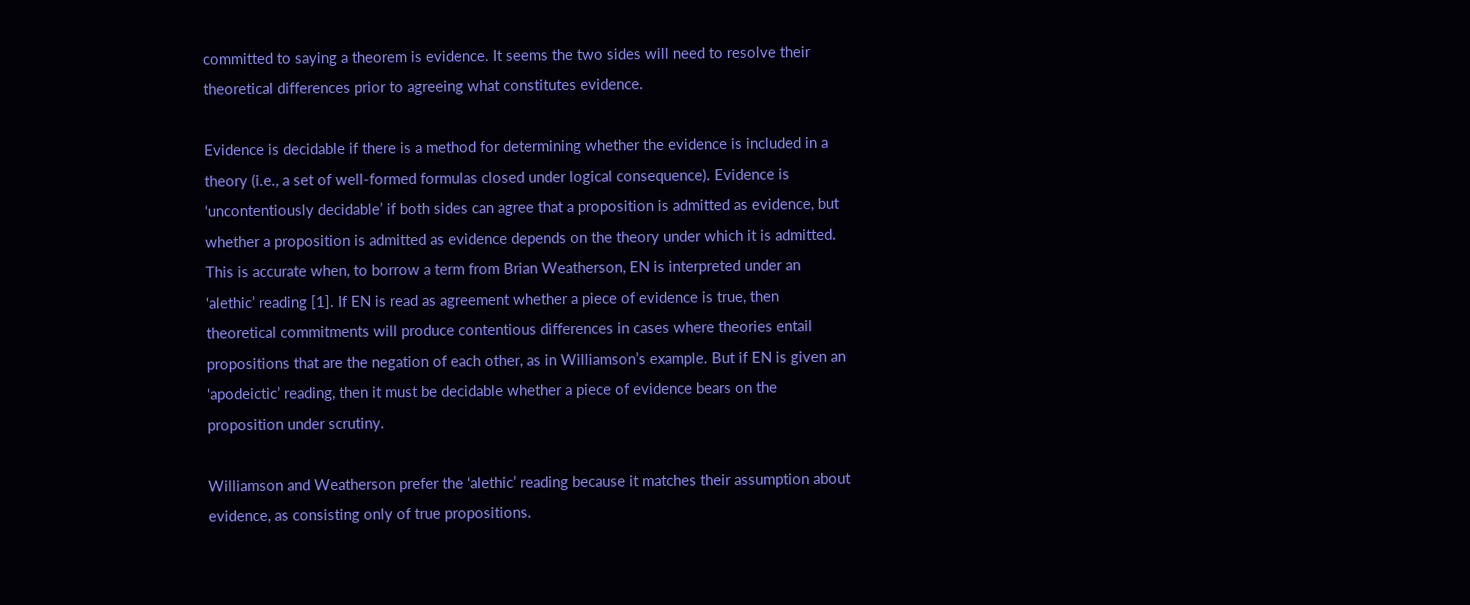committed to saying a theorem is evidence. It seems the two sides will need to resolve their theoretical differences prior to agreeing what constitutes evidence.

Evidence is decidable if there is a method for determining whether the evidence is included in a theory (i.e., a set of well-formed formulas closed under logical consequence). Evidence is ‘uncontentiously decidable’ if both sides can agree that a proposition is admitted as evidence, but whether a proposition is admitted as evidence depends on the theory under which it is admitted. This is accurate when, to borrow a term from Brian Weatherson, EN is interpreted under an ‘alethic’ reading [1]. If EN is read as agreement whether a piece of evidence is true, then theoretical commitments will produce contentious differences in cases where theories entail propositions that are the negation of each other, as in Williamson’s example. But if EN is given an ‘apodeictic’ reading, then it must be decidable whether a piece of evidence bears on the proposition under scrutiny.

Williamson and Weatherson prefer the ‘alethic’ reading because it matches their assumption about evidence, as consisting only of true propositions.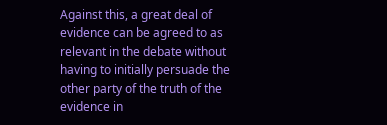Against this, a great deal of evidence can be agreed to as relevant in the debate without having to initially persuade the other party of the truth of the evidence in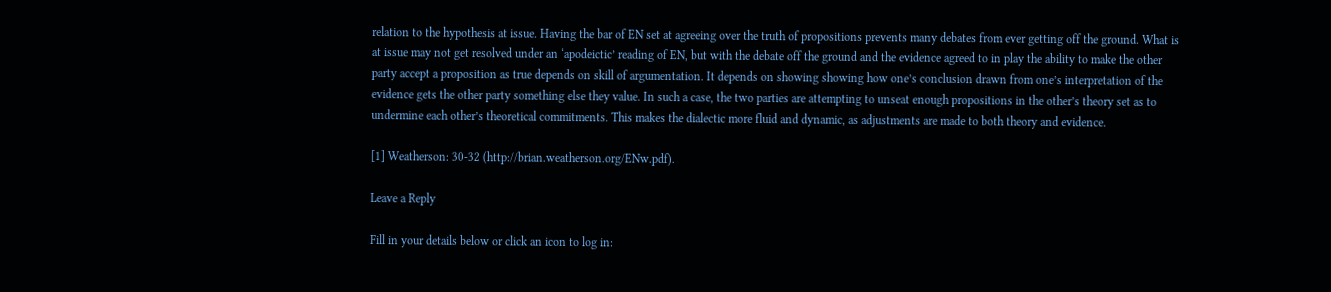relation to the hypothesis at issue. Having the bar of EN set at agreeing over the truth of propositions prevents many debates from ever getting off the ground. What is at issue may not get resolved under an ‘apodeictic’ reading of EN, but with the debate off the ground and the evidence agreed to in play the ability to make the other party accept a proposition as true depends on skill of argumentation. It depends on showing showing how one’s conclusion drawn from one’s interpretation of the evidence gets the other party something else they value. In such a case, the two parties are attempting to unseat enough propositions in the other’s theory set as to undermine each other’s theoretical commitments. This makes the dialectic more fluid and dynamic, as adjustments are made to both theory and evidence.

[1] Weatherson: 30-32 (http://brian.weatherson.org/ENw.pdf).

Leave a Reply

Fill in your details below or click an icon to log in: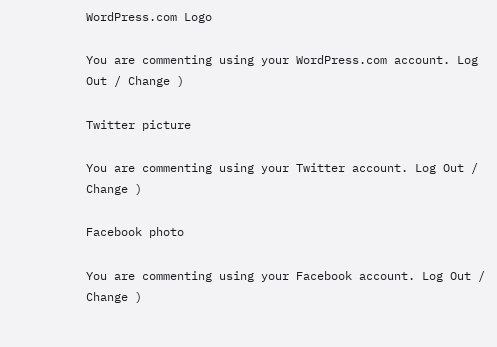WordPress.com Logo

You are commenting using your WordPress.com account. Log Out / Change )

Twitter picture

You are commenting using your Twitter account. Log Out / Change )

Facebook photo

You are commenting using your Facebook account. Log Out / Change )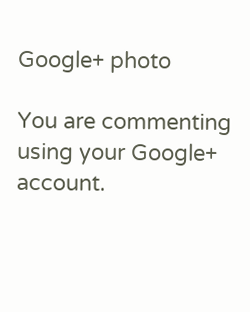Google+ photo

You are commenting using your Google+ account.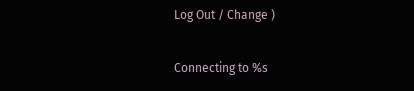Log Out / Change )

Connecting to %s